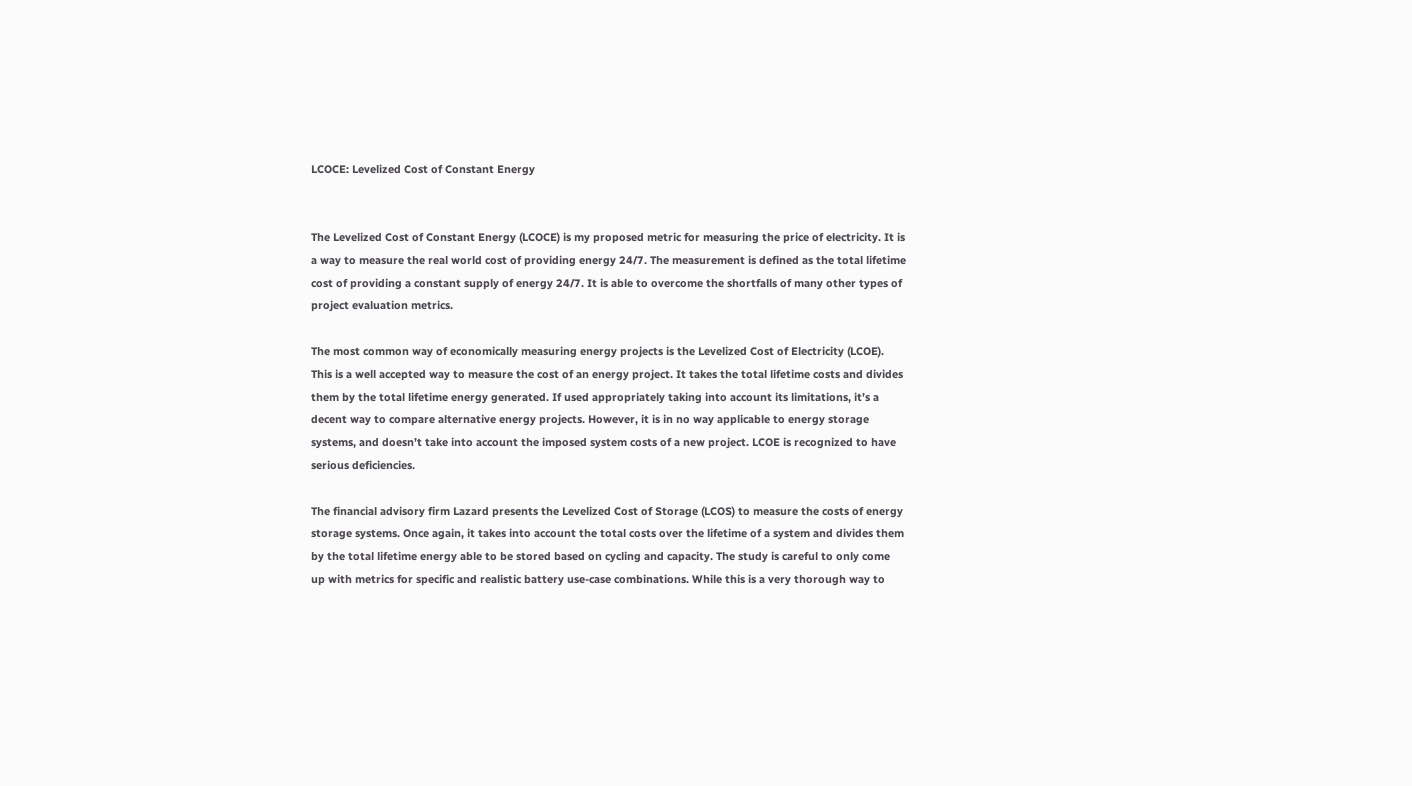LCOCE: Levelized Cost of Constant Energy


The Levelized Cost of Constant Energy (LCOCE) is my proposed metric for measuring the price of electricity. It is a way to measure the real world cost of providing energy 24/7. The measurement is defined as the total lifetime cost of providing a constant supply of energy 24/7. It is able to overcome the shortfalls of many other types of project evaluation metrics.

The most common way of economically measuring energy projects is the Levelized Cost of Electricity (LCOE). This is a well accepted way to measure the cost of an energy project. It takes the total lifetime costs and divides them by the total lifetime energy generated. If used appropriately taking into account its limitations, it’s a decent way to compare alternative energy projects. However, it is in no way applicable to energy storage systems, and doesn’t take into account the imposed system costs of a new project. LCOE is recognized to have serious deficiencies.

The financial advisory firm Lazard presents the Levelized Cost of Storage (LCOS) to measure the costs of energy storage systems. Once again, it takes into account the total costs over the lifetime of a system and divides them by the total lifetime energy able to be stored based on cycling and capacity. The study is careful to only come up with metrics for specific and realistic battery use-case combinations. While this is a very thorough way to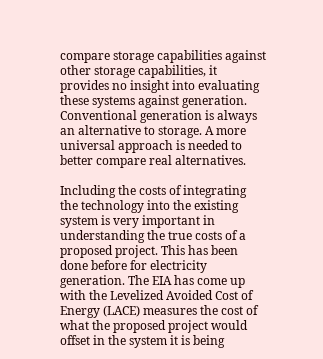compare storage capabilities against other storage capabilities, it provides no insight into evaluating these systems against generation.  Conventional generation is always an alternative to storage. A more universal approach is needed to better compare real alternatives.

Including the costs of integrating the technology into the existing system is very important in understanding the true costs of a proposed project. This has been done before for electricity generation. The EIA has come up with the Levelized Avoided Cost of Energy (LACE) measures the cost of what the proposed project would offset in the system it is being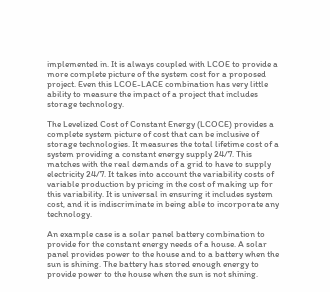implemented in. It is always coupled with LCOE to provide a more complete picture of the system cost for a proposed project. Even this LCOE-LACE combination has very little ability to measure the impact of a project that includes storage technology.

The Levelized Cost of Constant Energy (LCOCE) provides a complete system picture of cost that can be inclusive of storage technologies. It measures the total lifetime cost of a system providing a constant energy supply 24/7. This matches with the real demands of a grid to have to supply electricity 24/7. It takes into account the variability costs of variable production by pricing in the cost of making up for this variability. It is universal in ensuring it includes system cost, and it is indiscriminate in being able to incorporate any technology.

An example case is a solar panel battery combination to provide for the constant energy needs of a house. A solar panel provides power to the house and to a battery when the sun is shining. The battery has stored enough energy to provide power to the house when the sun is not shining.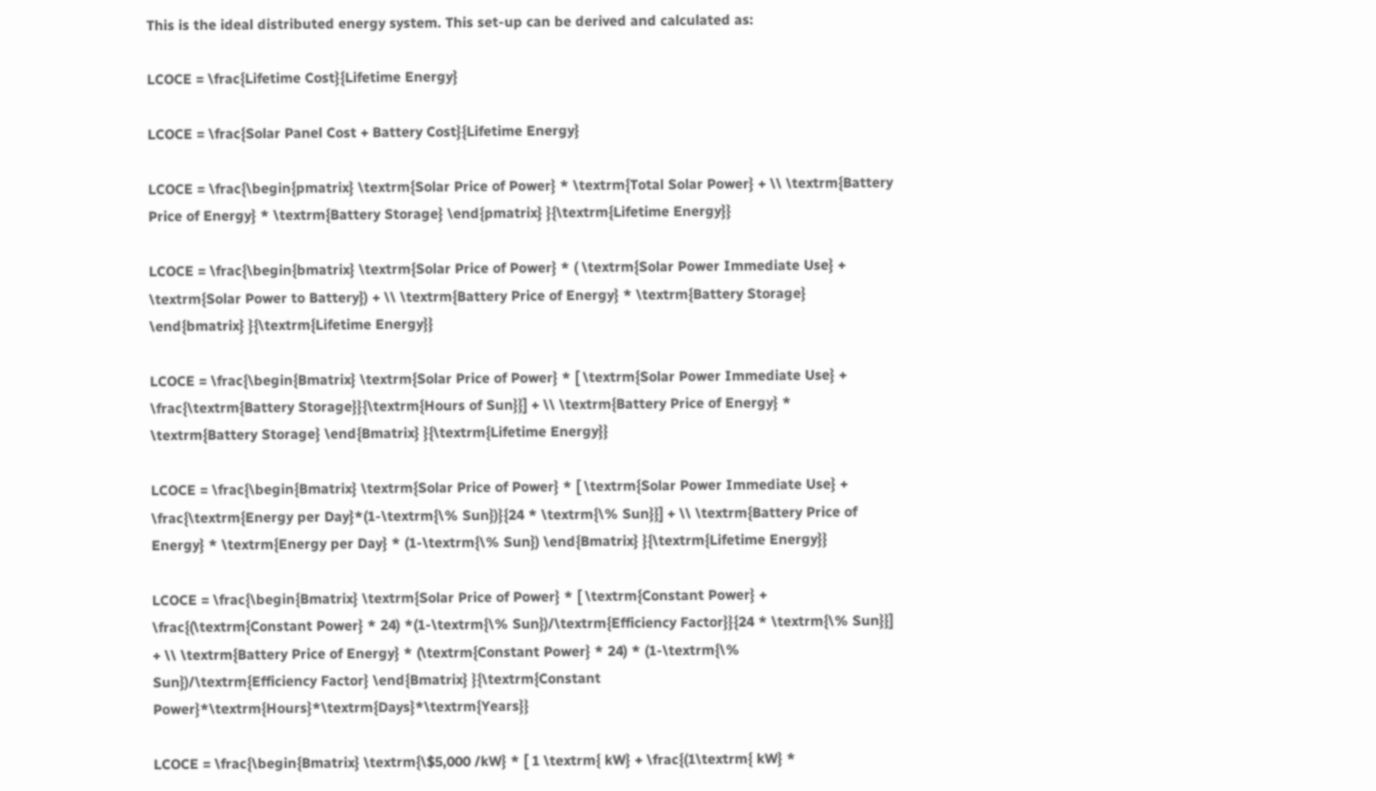This is the ideal distributed energy system. This set-up can be derived and calculated as:

LCOCE = \frac{Lifetime Cost}{Lifetime Energy}

LCOCE = \frac{Solar Panel Cost + Battery Cost}{Lifetime Energy}

LCOCE = \frac{\begin{pmatrix} \textrm{Solar Price of Power} * \textrm{Total Solar Power} + \\ \textrm{Battery Price of Energy} * \textrm{Battery Storage} \end{pmatrix} }{\textrm{Lifetime Energy}}

LCOCE = \frac{\begin{bmatrix} \textrm{Solar Price of Power} * ( \textrm{Solar Power Immediate Use} + \textrm{Solar Power to Battery}) + \\ \textrm{Battery Price of Energy} * \textrm{Battery Storage} \end{bmatrix} }{\textrm{Lifetime Energy}}

LCOCE = \frac{\begin{Bmatrix} \textrm{Solar Price of Power} * [ \textrm{Solar Power Immediate Use} + \frac{\textrm{Battery Storage}}{\textrm{Hours of Sun}}] + \\ \textrm{Battery Price of Energy} * \textrm{Battery Storage} \end{Bmatrix} }{\textrm{Lifetime Energy}}

LCOCE = \frac{\begin{Bmatrix} \textrm{Solar Price of Power} * [ \textrm{Solar Power Immediate Use} + \frac{\textrm{Energy per Day}*(1-\textrm{\% Sun})}{24 * \textrm{\% Sun}}] + \\ \textrm{Battery Price of Energy} * \textrm{Energy per Day} * (1-\textrm{\% Sun}) \end{Bmatrix} }{\textrm{Lifetime Energy}}

LCOCE = \frac{\begin{Bmatrix} \textrm{Solar Price of Power} * [ \textrm{Constant Power} + \frac{(\textrm{Constant Power} * 24) *(1-\textrm{\% Sun})/\textrm{Efficiency Factor}}{24 * \textrm{\% Sun}}] + \\ \textrm{Battery Price of Energy} * (\textrm{Constant Power} * 24) * (1-\textrm{\% Sun})/\textrm{Efficiency Factor} \end{Bmatrix} }{\textrm{Constant Power}*\textrm{Hours}*\textrm{Days}*\textrm{Years}}

LCOCE = \frac{\begin{Bmatrix} \textrm{\$5,000 /kW} * [ 1 \textrm{ kW} + \frac{(1\textrm{ kW} *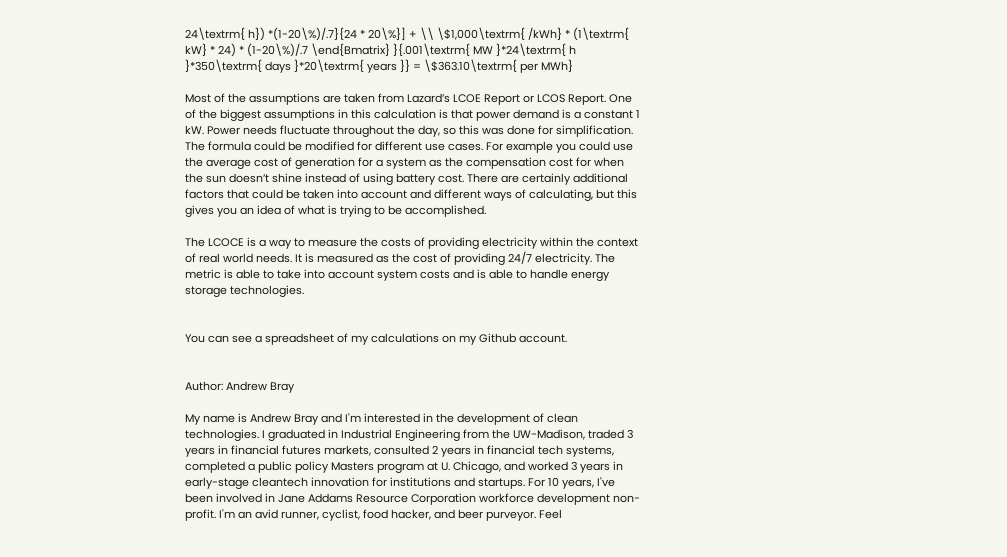24\textrm{ h}) *(1-20\%)/.7}{24 * 20\%}] + \\ \$1,000\textrm{ /kWh} * (1\textrm{ kW} * 24) * (1-20\%)/.7 \end{Bmatrix} }{.001\textrm{ MW }*24\textrm{ h }*350\textrm{ days }*20\textrm{ years }} = \$363.10\textrm{ per MWh}

Most of the assumptions are taken from Lazard’s LCOE Report or LCOS Report. One of the biggest assumptions in this calculation is that power demand is a constant 1 kW. Power needs fluctuate throughout the day, so this was done for simplification. The formula could be modified for different use cases. For example you could use the average cost of generation for a system as the compensation cost for when the sun doesn’t shine instead of using battery cost. There are certainly additional factors that could be taken into account and different ways of calculating, but this gives you an idea of what is trying to be accomplished.

The LCOCE is a way to measure the costs of providing electricity within the context of real world needs. It is measured as the cost of providing 24/7 electricity. The metric is able to take into account system costs and is able to handle energy storage technologies.


You can see a spreadsheet of my calculations on my Github account.


Author: Andrew Bray

My name is Andrew Bray and I'm interested in the development of clean technologies. I graduated in Industrial Engineering from the UW-Madison, traded 3 years in financial futures markets, consulted 2 years in financial tech systems, completed a public policy Masters program at U. Chicago, and worked 3 years in early-stage cleantech innovation for institutions and startups. For 10 years, I've been involved in Jane Addams Resource Corporation workforce development non-profit. I'm an avid runner, cyclist, food hacker, and beer purveyor. Feel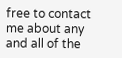free to contact me about any and all of the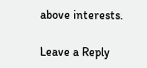above interests.

Leave a Reply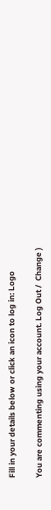Fill in your details below or click an icon to log in: Logo

You are commenting using your account. Log Out /  Change )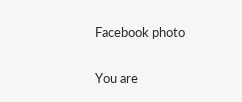Facebook photo

You are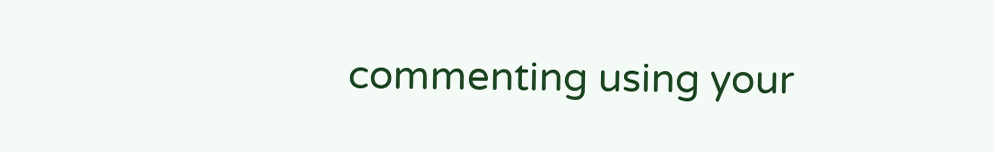commenting using your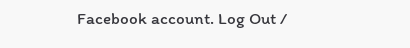Facebook account. Log Out /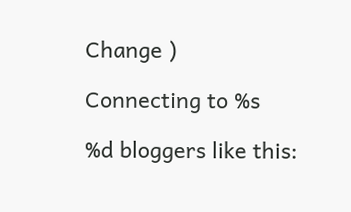Change )

Connecting to %s

%d bloggers like this: